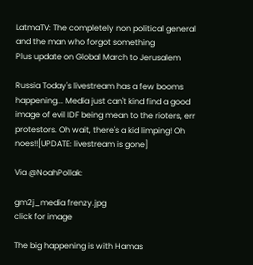LatmaTV: The completely non political general and the man who forgot something
Plus update on Global March to Jerusalem

Russia Today's livestream has a few booms happening... Media just can't kind find a good image of evil IDF being mean to the rioters, err protestors. Oh wait, there's a kid limping! Oh noes!![UPDATE: livestream is gone]

Via @NoahPollak:

gm2j_media frenzy.jpg
click for image

The big happening is with Hamas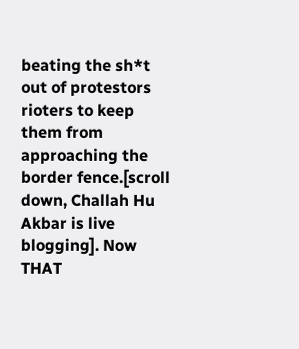beating the sh*t out of protestors rioters to keep them from approaching the border fence.[scroll down, Challah Hu Akbar is live blogging]. Now THAT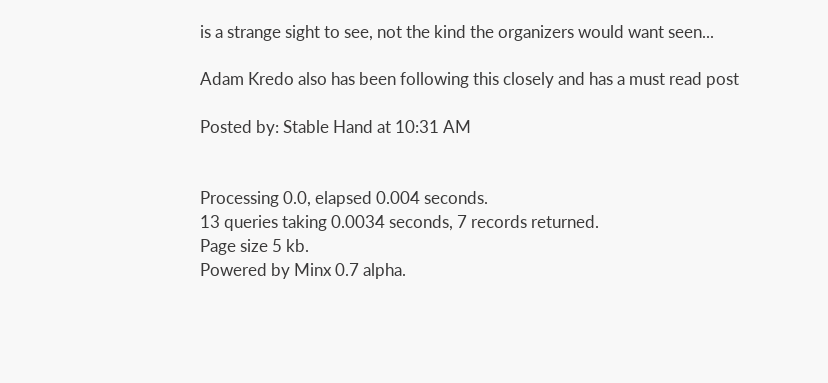is a strange sight to see, not the kind the organizers would want seen...

Adam Kredo also has been following this closely and has a must read post

Posted by: Stable Hand at 10:31 AM


Processing 0.0, elapsed 0.004 seconds.
13 queries taking 0.0034 seconds, 7 records returned.
Page size 5 kb.
Powered by Minx 0.7 alpha.